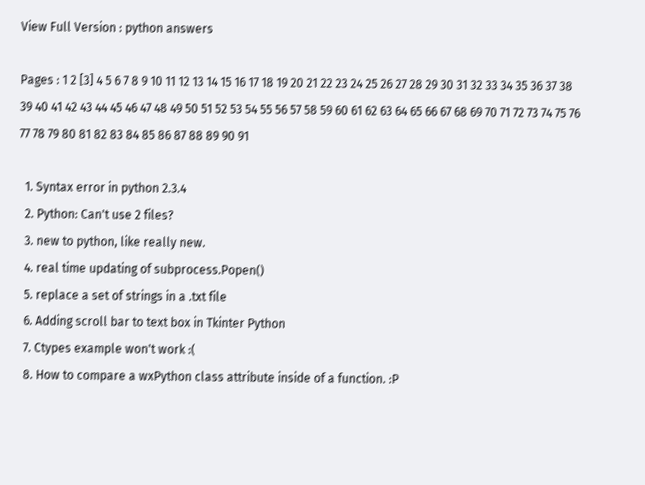View Full Version : python answers

Pages : 1 2 [3] 4 5 6 7 8 9 10 11 12 13 14 15 16 17 18 19 20 21 22 23 24 25 26 27 28 29 30 31 32 33 34 35 36 37 38 39 40 41 42 43 44 45 46 47 48 49 50 51 52 53 54 55 56 57 58 59 60 61 62 63 64 65 66 67 68 69 70 71 72 73 74 75 76 77 78 79 80 81 82 83 84 85 86 87 88 89 90 91

  1. Syntax error in python 2.3.4
  2. Python: Can't use 2 files?
  3. new to python, like really new.
  4. real time updating of subprocess.Popen()
  5. replace a set of strings in a .txt file
  6. Adding scroll bar to text box in Tkinter Python
  7. Ctypes example won't work :(
  8. How to compare a wxPython class attribute inside of a function. :P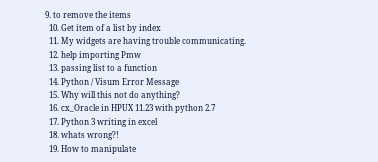9. to remove the items
  10. Get item of a list by index
  11. My widgets are having trouble communicating.
  12. help importing Pmw
  13. passing list to a function
  14. Python / Visum Error Message
  15. Why will this not do anything?
  16. cx_Oracle in HPUX 11.23 with python 2.7
  17. Python 3 writing in excel
  18. whats wrong?!
  19. How to manipulate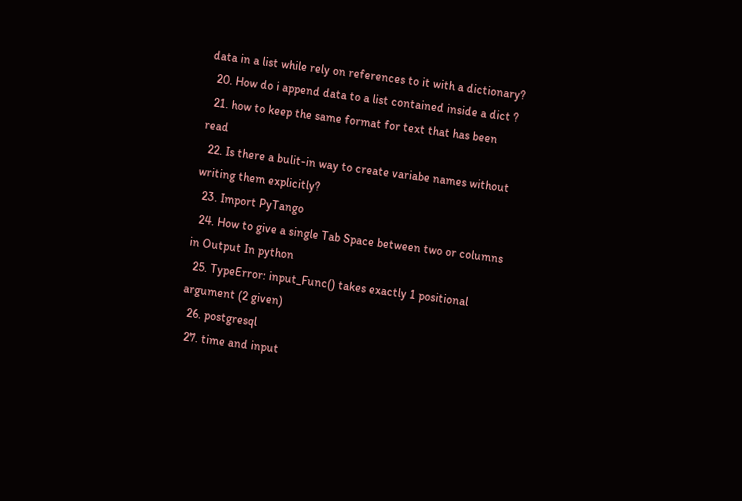data in a list while rely on references to it with a dictionary?
  20. How do i append data to a list contained inside a dict ?
  21. how to keep the same format for text that has been read
  22. Is there a bulit-in way to create variabe names without writing them explicitly?
  23. Import PyTango
  24. How to give a single Tab Space between two or columns in Output In python
  25. TypeError: input_Func() takes exactly 1 positional argument (2 given)
  26. postgresql
  27. time and input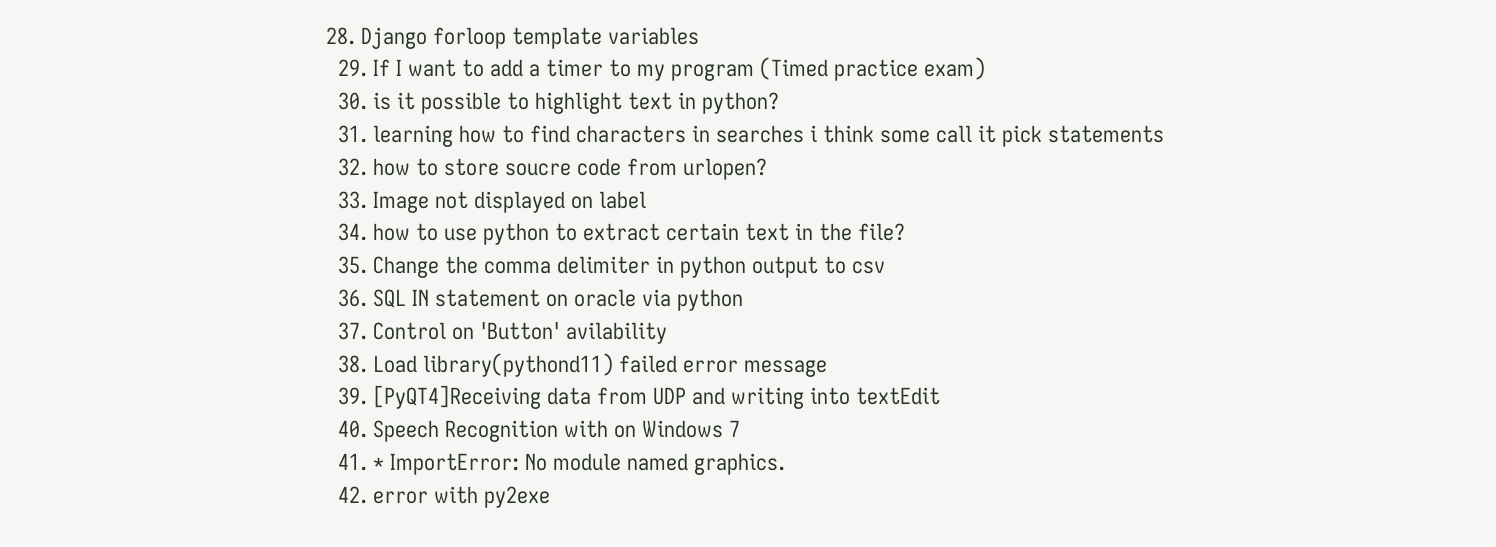28. Django forloop template variables
  29. If I want to add a timer to my program (Timed practice exam)
  30. is it possible to highlight text in python?
  31. learning how to find characters in searches i think some call it pick statements
  32. how to store soucre code from urlopen?
  33. Image not displayed on label
  34. how to use python to extract certain text in the file?
  35. Change the comma delimiter in python output to csv
  36. SQL IN statement on oracle via python
  37. Control on 'Button' avilability
  38. Load library(pythond11) failed error message
  39. [PyQT4]Receiving data from UDP and writing into textEdit
  40. Speech Recognition with on Windows 7
  41. * ImportError: No module named graphics.
  42. error with py2exe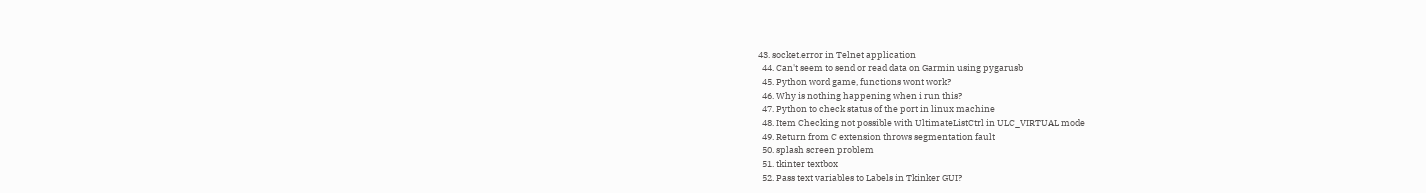43. socket.error in Telnet application
  44. Can't seem to send or read data on Garmin using pygarusb
  45. Python word game, functions wont work?
  46. Why is nothing happening when i run this?
  47. Python to check status of the port in linux machine
  48. Item Checking not possible with UltimateListCtrl in ULC_VIRTUAL mode
  49. Return from C extension throws segmentation fault
  50. splash screen problem
  51. tkinter textbox
  52. Pass text variables to Labels in Tkinker GUI?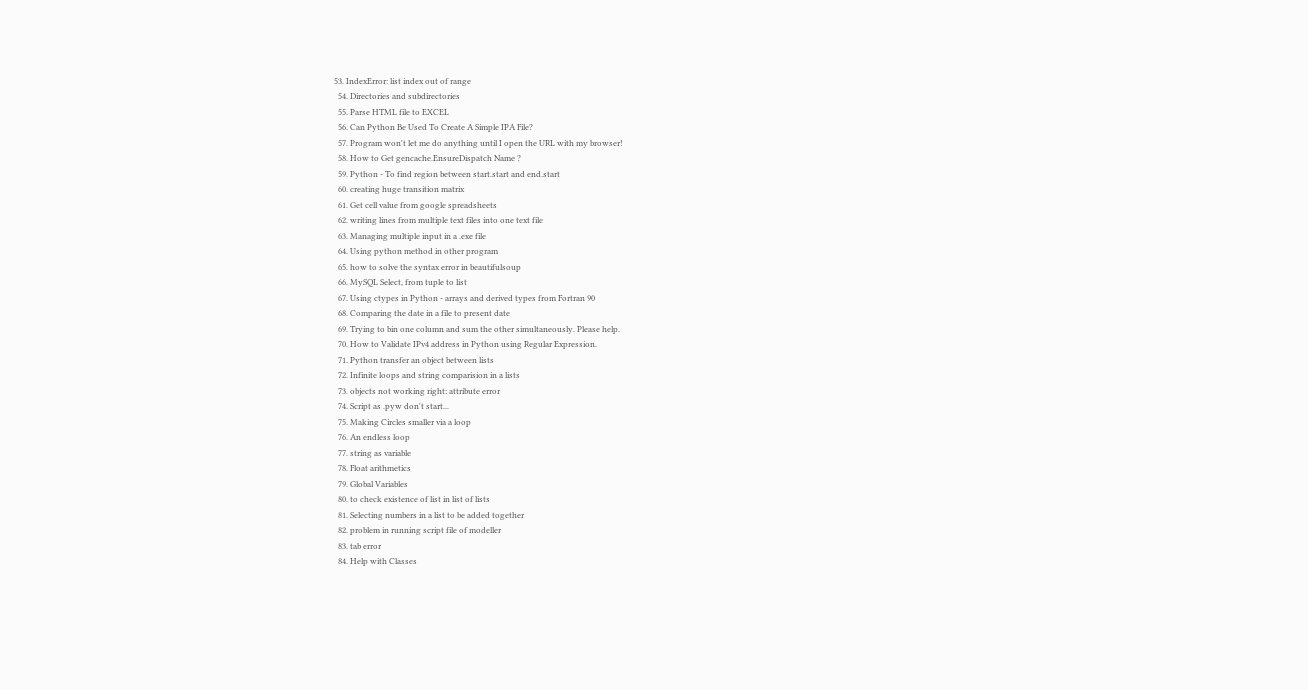53. IndexError: list index out of range
  54. Directories and subdirectories
  55. Parse HTML file to EXCEL
  56. Can Python Be Used To Create A Simple IPA File?
  57. Program won't let me do anything until I open the URL with my browser!
  58. How to Get gencache.EnsureDispatch Name ?
  59. Python - To find region between start.start and end.start
  60. creating huge transition matrix
  61. Get cell value from google spreadsheets
  62. writing lines from multiple text files into one text file
  63. Managing multiple input in a .exe file
  64. Using python method in other program
  65. how to solve the syntax error in beautifulsoup
  66. MySQL Select, from tuple to list
  67. Using ctypes in Python - arrays and derived types from Fortran 90
  68. Comparing the date in a file to present date
  69. Trying to bin one column and sum the other simultaneously. Please help.
  70. How to Validate IPv4 address in Python using Regular Expression.
  71. Python transfer an object between lists
  72. Infinite loops and string comparision in a lists
  73. objects not working right: attribute error
  74. Script as .pyw don't start...
  75. Making Circles smaller via a loop
  76. An endless loop
  77. string as variable
  78. Float arithmetics
  79. Global Variables
  80. to check existence of list in list of lists
  81. Selecting numbers in a list to be added together
  82. problem in running script file of modeller
  83. tab error
  84. Help with Classes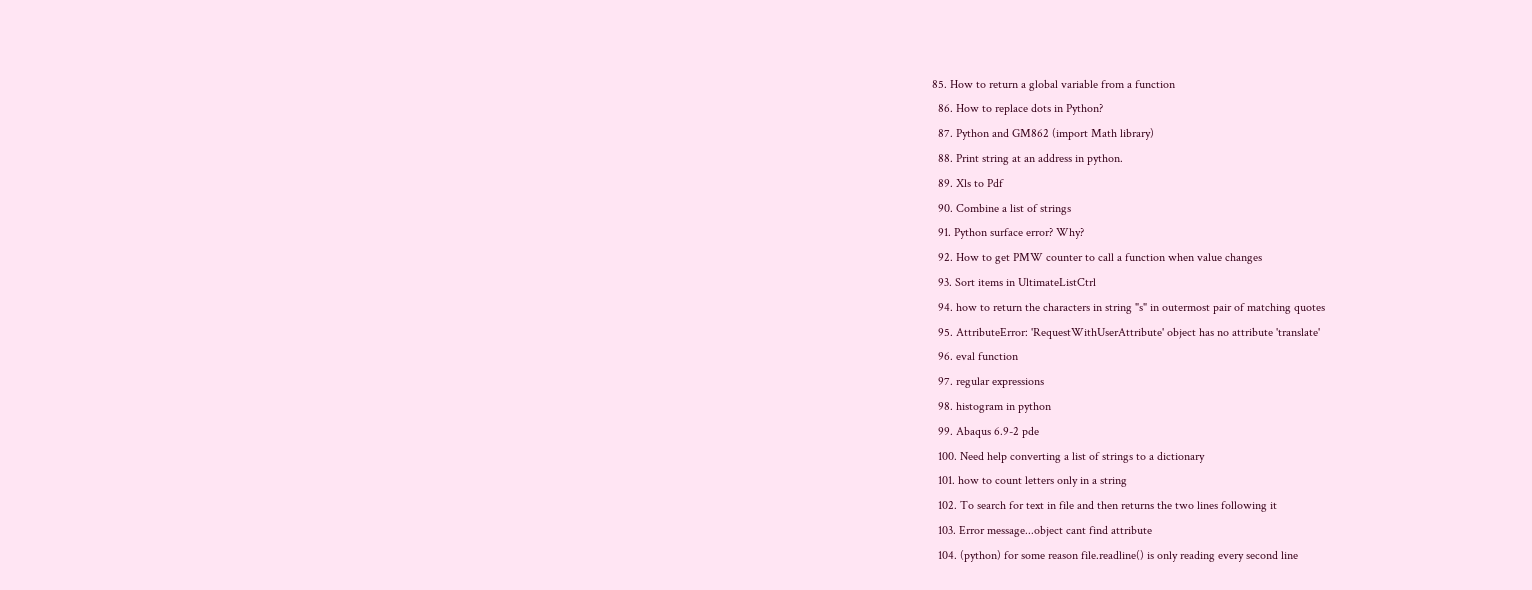85. How to return a global variable from a function
  86. How to replace dots in Python?
  87. Python and GM862 (import Math library)
  88. Print string at an address in python.
  89. Xls to Pdf
  90. Combine a list of strings
  91. Python surface error? Why?
  92. How to get PMW counter to call a function when value changes
  93. Sort items in UltimateListCtrl
  94. how to return the characters in string "s" in outermost pair of matching quotes
  95. AttributeError: 'RequestWithUserAttribute' object has no attribute 'translate'
  96. eval function
  97. regular expressions
  98. histogram in python
  99. Abaqus 6.9-2 pde
  100. Need help converting a list of strings to a dictionary
  101. how to count letters only in a string
  102. To search for text in file and then returns the two lines following it
  103. Error message...object cant find attribute
  104. (python) for some reason file.readline() is only reading every second line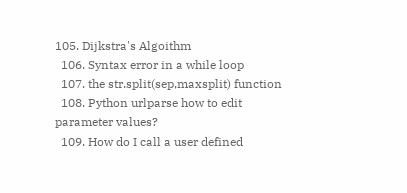105. Dijkstra's Algoithm
  106. Syntax error in a while loop
  107. the str.split(sep,maxsplit) function
  108. Python urlparse how to edit parameter values?
  109. How do I call a user defined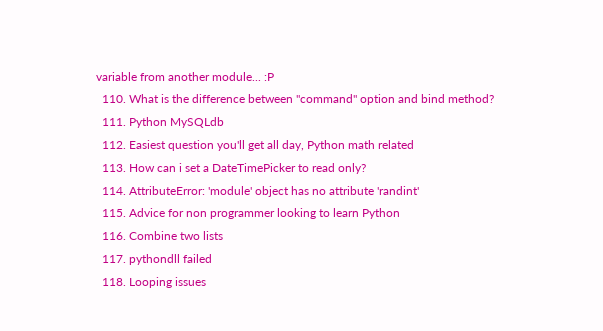variable from another module... :P
  110. What is the difference between "command" option and bind method?
  111. Python MySQLdb
  112. Easiest question you'll get all day, Python math related
  113. How can i set a DateTimePicker to read only?
  114. AttributeError: 'module' object has no attribute 'randint'
  115. Advice for non programmer looking to learn Python
  116. Combine two lists
  117. pythondll failed
  118. Looping issues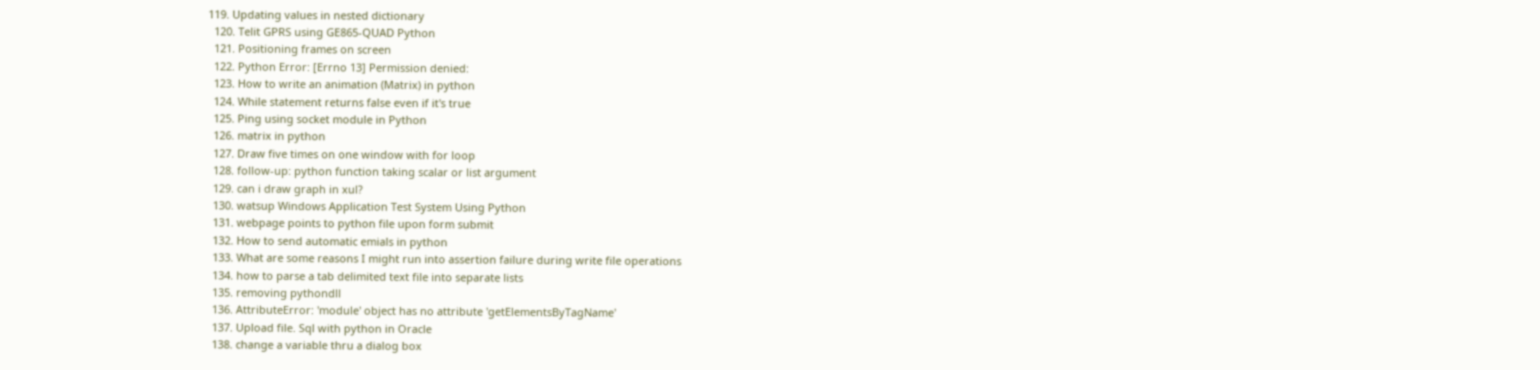119. Updating values in nested dictionary
  120. Telit GPRS using GE865-QUAD Python
  121. Positioning frames on screen
  122. Python Error: [Errno 13] Permission denied:
  123. How to write an animation (Matrix) in python
  124. While statement returns false even if it's true
  125. Ping using socket module in Python
  126. matrix in python
  127. Draw five times on one window with for loop
  128. follow-up: python function taking scalar or list argument
  129. can i draw graph in xul?
  130. watsup Windows Application Test System Using Python
  131. webpage points to python file upon form submit
  132. How to send automatic emials in python
  133. What are some reasons I might run into assertion failure during write file operations
  134. how to parse a tab delimited text file into separate lists
  135. removing pythondll
  136. AttributeError: 'module' object has no attribute 'getElementsByTagName'
  137. Upload file. Sql with python in Oracle
  138. change a variable thru a dialog box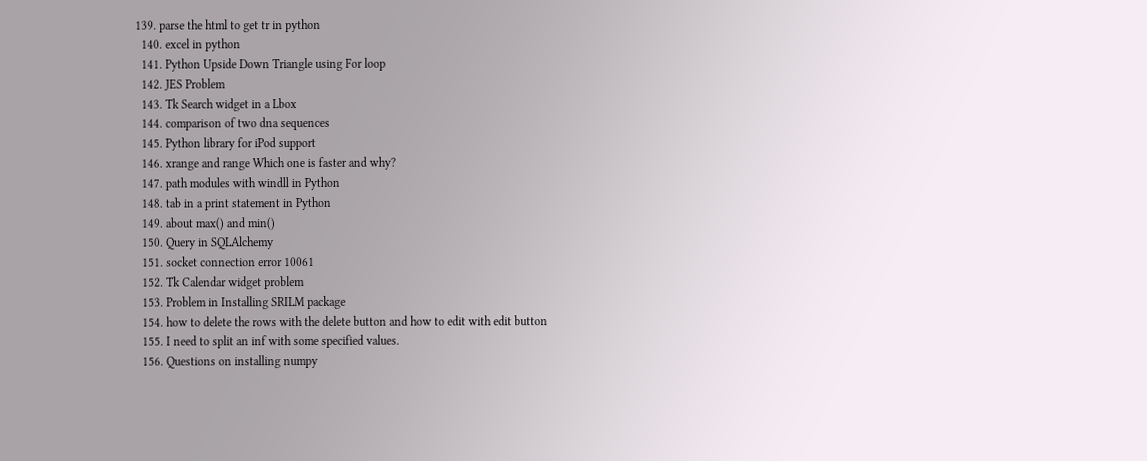139. parse the html to get tr in python
  140. excel in python
  141. Python Upside Down Triangle using For loop
  142. JES Problem
  143. Tk Search widget in a Lbox
  144. comparison of two dna sequences
  145. Python library for iPod support
  146. xrange and range Which one is faster and why?
  147. path modules with windll in Python
  148. tab in a print statement in Python
  149. about max() and min()
  150. Query in SQLAlchemy
  151. socket connection error 10061
  152. Tk Calendar widget problem
  153. Problem in Installing SRILM package
  154. how to delete the rows with the delete button and how to edit with edit button
  155. I need to split an inf with some specified values.
  156. Questions on installing numpy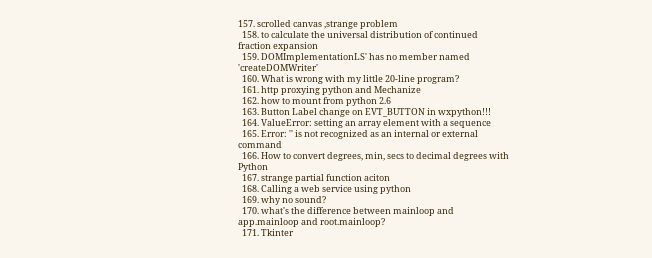157. scrolled canvas ,strange problem
  158. to calculate the universal distribution of continued fraction expansion
  159. DOMImplementationLS' has no member named 'createDOMWriter'
  160. What is wrong with my little 20-line program?
  161. http proxying python and Mechanize
  162. how to mount from python 2.6
  163. Button Label change on EVT_BUTTON in wxpython!!!
  164. ValueError: setting an array element with a sequence
  165. Error: '' is not recognized as an internal or external command
  166. How to convert degrees, min, secs to decimal degrees with Python
  167. strange partial function aciton
  168. Calling a web service using python
  169. why no sound?
  170. what's the difference between mainloop and app.mainloop and root.mainloop?
  171. Tkinter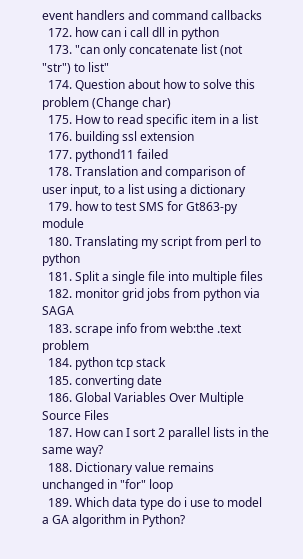event handlers and command callbacks
  172. how can i call dll in python
  173. "can only concatenate list (not "str") to list"
  174. Question about how to solve this problem (Change char)
  175. How to read specific item in a list
  176. building ssl extension
  177. pythond11 failed
  178. Translation and comparison of user input, to a list using a dictionary
  179. how to test SMS for Gt863-py module
  180. Translating my script from perl to python
  181. Split a single file into multiple files
  182. monitor grid jobs from python via SAGA
  183. scrape info from web:the .text problem
  184. python tcp stack
  185. converting date
  186. Global Variables Over Multiple Source Files
  187. How can I sort 2 parallel lists in the same way?
  188. Dictionary value remains unchanged in "for" loop
  189. Which data type do i use to model a GA algorithm in Python?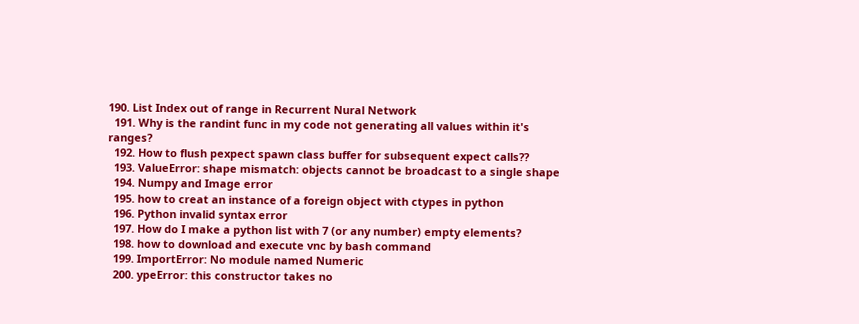190. List Index out of range in Recurrent Nural Network
  191. Why is the randint func in my code not generating all values within it's ranges?
  192. How to flush pexpect spawn class buffer for subsequent expect calls??
  193. ValueError: shape mismatch: objects cannot be broadcast to a single shape
  194. Numpy and Image error
  195. how to creat an instance of a foreign object with ctypes in python
  196. Python invalid syntax error
  197. How do I make a python list with 7 (or any number) empty elements?
  198. how to download and execute vnc by bash command
  199. ImportError: No module named Numeric
  200. ypeError: this constructor takes no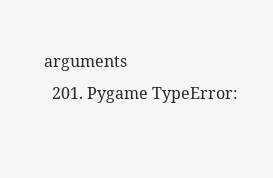arguments
  201. Pygame TypeError: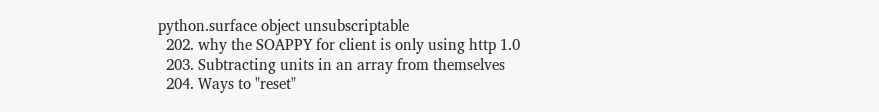python.surface object unsubscriptable
  202. why the SOAPPY for client is only using http 1.0
  203. Subtracting units in an array from themselves
  204. Ways to "reset"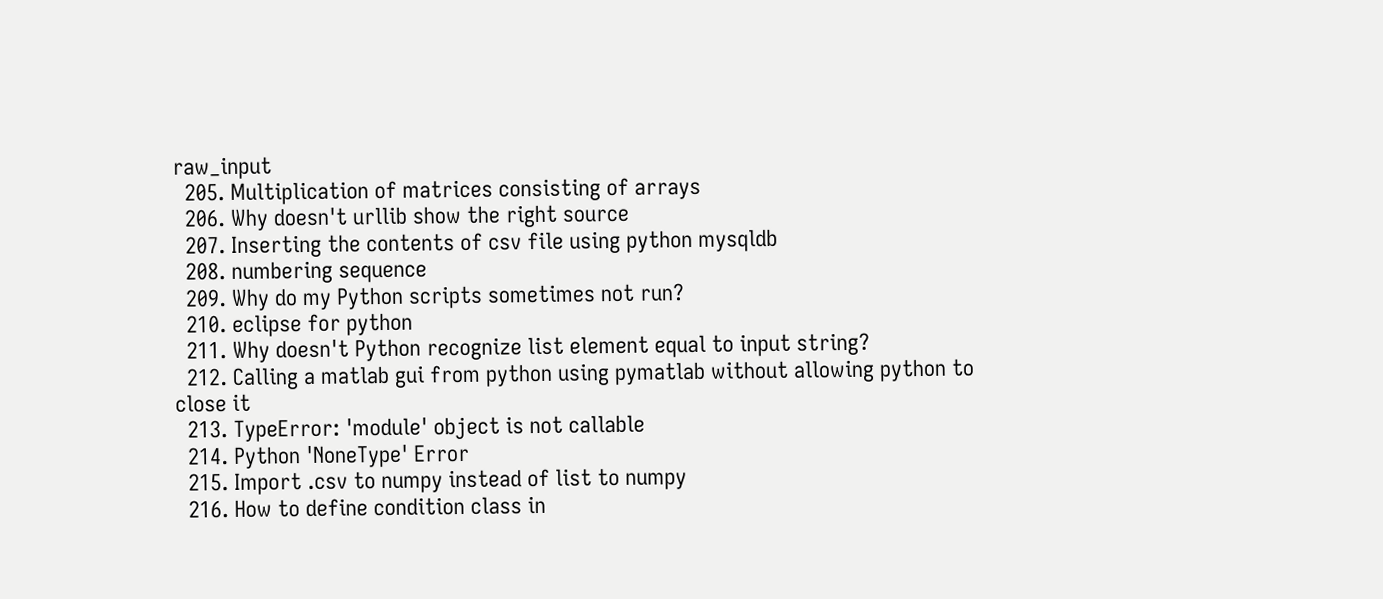raw_input
  205. Multiplication of matrices consisting of arrays
  206. Why doesn't urllib show the right source
  207. Inserting the contents of csv file using python mysqldb
  208. numbering sequence
  209. Why do my Python scripts sometimes not run?
  210. eclipse for python
  211. Why doesn't Python recognize list element equal to input string?
  212. Calling a matlab gui from python using pymatlab without allowing python to close it
  213. TypeError: 'module' object is not callable
  214. Python 'NoneType' Error
  215. Import .csv to numpy instead of list to numpy
  216. How to define condition class in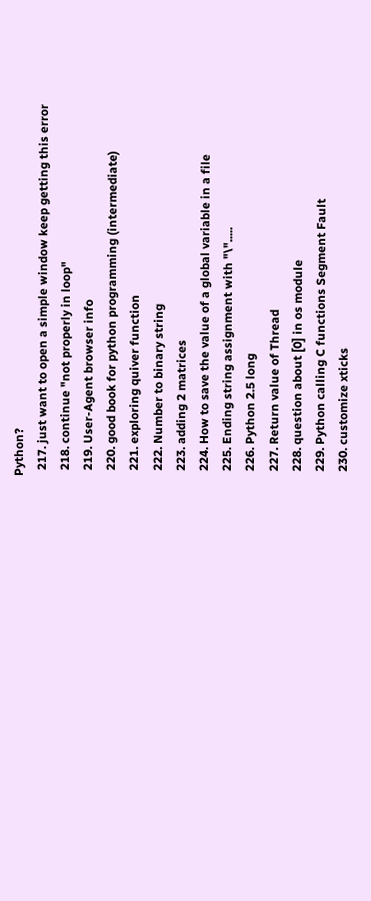Python?
  217. just want to open a simple window keep getting this error
  218. continue "not properly in loop"
  219. User-Agent browser info
  220. good book for python programming (intermediate)
  221. exploring quiver function
  222. Number to binary string
  223. adding 2 matrices
  224. How to save the value of a global variable in a file
  225. Ending string assignment with "\".....
  226. Python 2.5 long
  227. Return value of Thread
  228. question about [0] in os module
  229. Python calling C functions Segment Fault
  230. customize xticks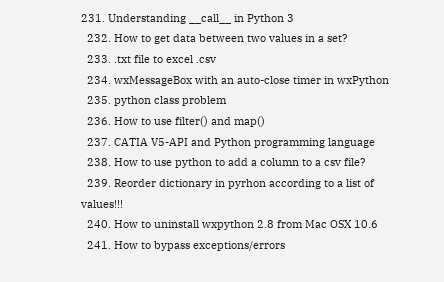231. Understanding __call__ in Python 3
  232. How to get data between two values in a set?
  233. .txt file to excel .csv
  234. wxMessageBox with an auto-close timer in wxPython
  235. python class problem
  236. How to use filter() and map()
  237. CATIA V5-API and Python programming language
  238. How to use python to add a column to a csv file?
  239. Reorder dictionary in pyrhon according to a list of values!!!
  240. How to uninstall wxpython 2.8 from Mac OSX 10.6
  241. How to bypass exceptions/errors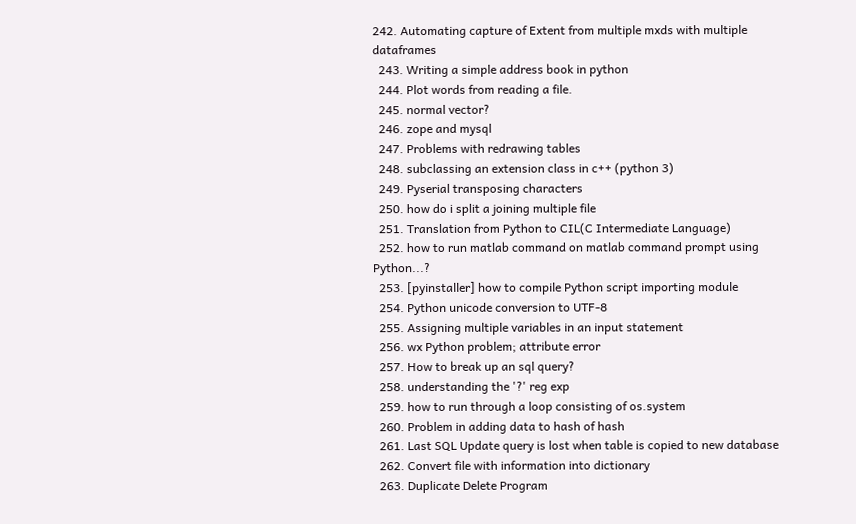242. Automating capture of Extent from multiple mxds with multiple dataframes
  243. Writing a simple address book in python
  244. Plot words from reading a file.
  245. normal vector?
  246. zope and mysql
  247. Problems with redrawing tables
  248. subclassing an extension class in c++ (python 3)
  249. Pyserial transposing characters
  250. how do i split a joining multiple file
  251. Translation from Python to CIL(C Intermediate Language)
  252. how to run matlab command on matlab command prompt using Python...?
  253. [pyinstaller] how to compile Python script importing module
  254. Python unicode conversion to UTF-8
  255. Assigning multiple variables in an input statement
  256. wx Python problem; attribute error
  257. How to break up an sql query?
  258. understanding the '?' reg exp
  259. how to run through a loop consisting of os.system
  260. Problem in adding data to hash of hash
  261. Last SQL Update query is lost when table is copied to new database
  262. Convert file with information into dictionary
  263. Duplicate Delete Program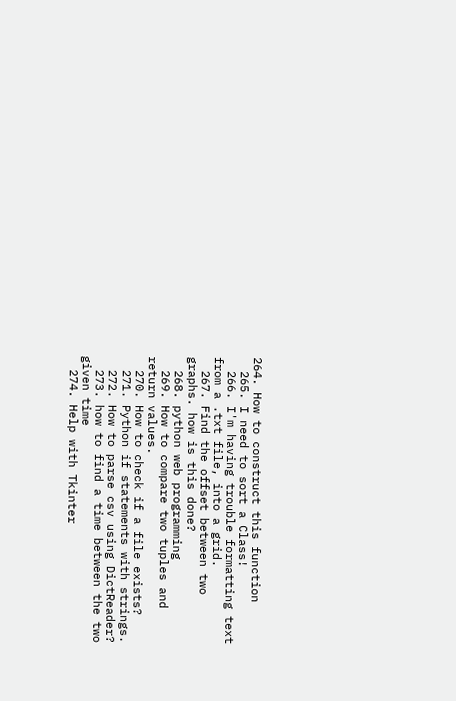264. How to construct this function
  265. I need to sort a Class!
  266. I'm having trouble formatting text from a .txt file, into a grid.
  267. Find the offset between two graphs. how is this done?
  268. python web programming
  269. How to compare two tuples and return values.
  270. How to check if a file exists?
  271. Python if statements with strings.
  272. How to parse csv using DictReader?
  273. how to find a time between the two given time
  274. Help with Tkinter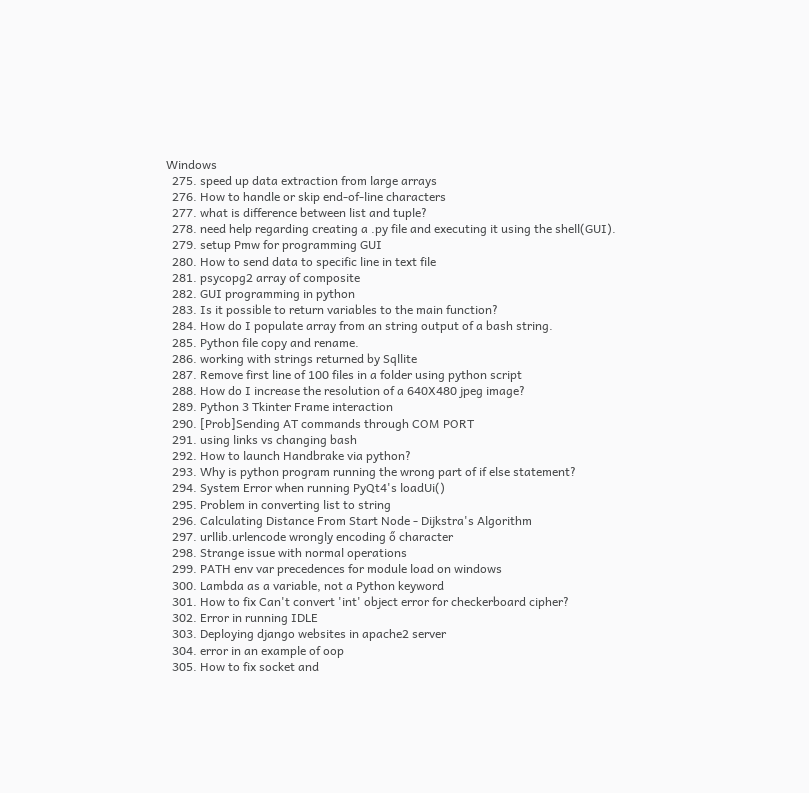Windows
  275. speed up data extraction from large arrays
  276. How to handle or skip end‐of‐line characters
  277. what is difference between list and tuple?
  278. need help regarding creating a .py file and executing it using the shell(GUI).
  279. setup Pmw for programming GUI
  280. How to send data to specific line in text file
  281. psycopg2 array of composite
  282. GUI programming in python
  283. Is it possible to return variables to the main function?
  284. How do I populate array from an string output of a bash string.
  285. Python file copy and rename.
  286. working with strings returned by Sqllite
  287. Remove first line of 100 files in a folder using python script
  288. How do I increase the resolution of a 640X480 jpeg image?
  289. Python 3 Tkinter Frame interaction
  290. [Prob]Sending AT commands through COM PORT
  291. using links vs changing bash
  292. How to launch Handbrake via python?
  293. Why is python program running the wrong part of if else statement?
  294. System Error when running PyQt4's loadUi()
  295. Problem in converting list to string
  296. Calculating Distance From Start Node - Dijkstra's Algorithm
  297. urllib.urlencode wrongly encoding ő character
  298. Strange issue with normal operations
  299. PATH env var precedences for module load on windows
  300. Lambda as a variable, not a Python keyword
  301. How to fix Can't convert 'int' object error for checkerboard cipher?
  302. Error in running IDLE
  303. Deploying django websites in apache2 server
  304. error in an example of oop
  305. How to fix socket and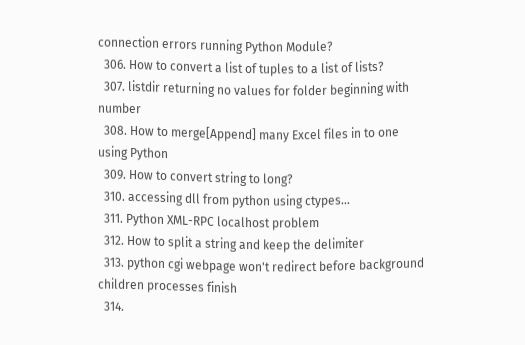connection errors running Python Module?
  306. How to convert a list of tuples to a list of lists?
  307. listdir returning no values for folder beginning with number
  308. How to merge[Append] many Excel files in to one using Python
  309. How to convert string to long?
  310. accessing dll from python using ctypes...
  311. Python XML-RPC localhost problem
  312. How to split a string and keep the delimiter
  313. python cgi webpage won't redirect before background children processes finish
  314.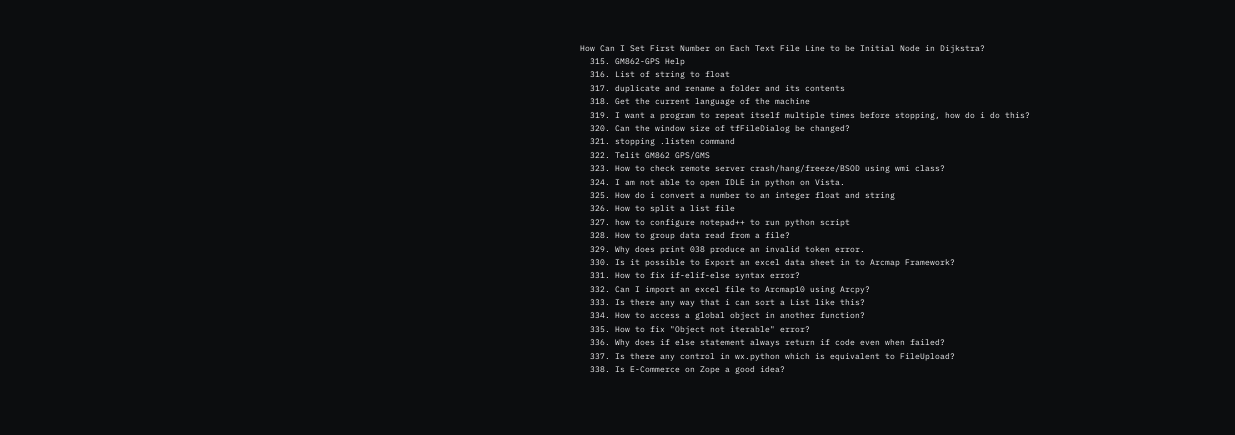How Can I Set First Number on Each Text File Line to be Initial Node in Dijkstra?
  315. GM862-GPS Help
  316. List of string to float
  317. duplicate and rename a folder and its contents
  318. Get the current language of the machine
  319. I want a program to repeat itself multiple times before stopping, how do i do this?
  320. Can the window size of tfFileDialog be changed?
  321. stopping .listen command
  322. Telit GM862 GPS/GMS
  323. How to check remote server crash/hang/freeze/BSOD using wmi class?
  324. I am not able to open IDLE in python on Vista.
  325. How do i convert a number to an integer float and string
  326. How to split a list file
  327. how to configure notepad++ to run python script
  328. How to group data read from a file?
  329. Why does print 038 produce an invalid token error.
  330. Is it possible to Export an excel data sheet in to Arcmap Framework?
  331. How to fix if-elif-else syntax error?
  332. Can I import an excel file to Arcmap10 using Arcpy?
  333. Is there any way that i can sort a List like this?
  334. How to access a global object in another function?
  335. How to fix "Object not iterable" error?
  336. Why does if else statement always return if code even when failed?
  337. Is there any control in wx.python which is equivalent to FileUpload?
  338. Is E-Commerce on Zope a good idea?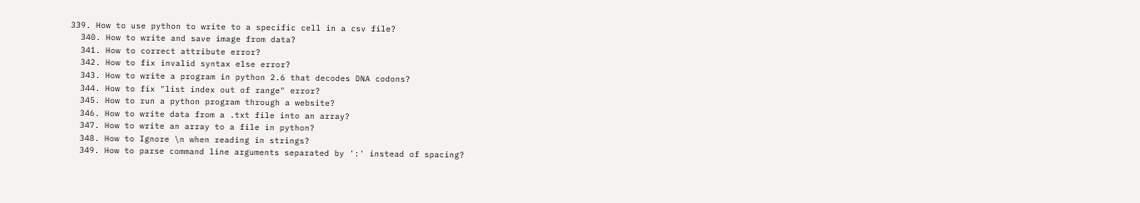339. How to use python to write to a specific cell in a csv file?
  340. How to write and save image from data?
  341. How to correct attribute error?
  342. How to fix invalid syntax else error?
  343. How to write a program in python 2.6 that decodes DNA codons?
  344. How to fix "list index out of range" error?
  345. How to run a python program through a website?
  346. How to write data from a .txt file into an array?
  347. How to write an array to a file in python?
  348. How to Ignore \n when reading in strings?
  349. How to parse command line arguments separated by ':' instead of spacing?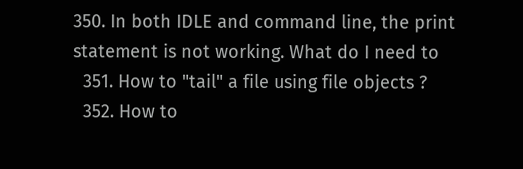350. In both IDLE and command line, the print statement is not working. What do I need to
  351. How to "tail" a file using file objects ?
  352. How to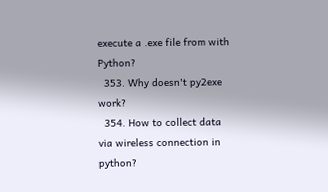execute a .exe file from with Python?
  353. Why doesn't py2exe work?
  354. How to collect data via wireless connection in python?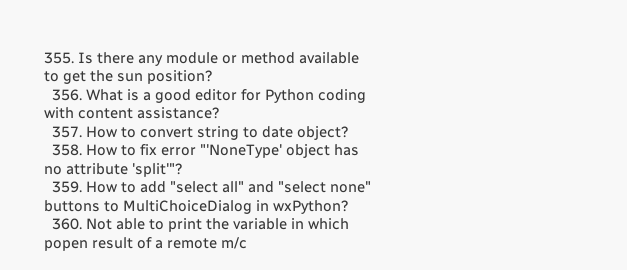355. Is there any module or method available to get the sun position?
  356. What is a good editor for Python coding with content assistance?
  357. How to convert string to date object?
  358. How to fix error "'NoneType' object has no attribute 'split'"?
  359. How to add "select all" and "select none" buttons to MultiChoiceDialog in wxPython?
  360. Not able to print the variable in which popen result of a remote m/c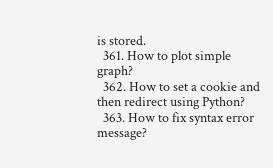is stored.
  361. How to plot simple graph?
  362. How to set a cookie and then redirect using Python?
  363. How to fix syntax error message?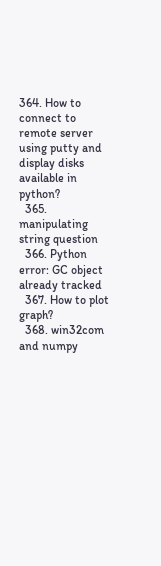364. How to connect to remote server using putty and display disks available in python?
  365. manipulating string question
  366. Python error: GC object already tracked
  367. How to plot graph?
  368. win32com and numpy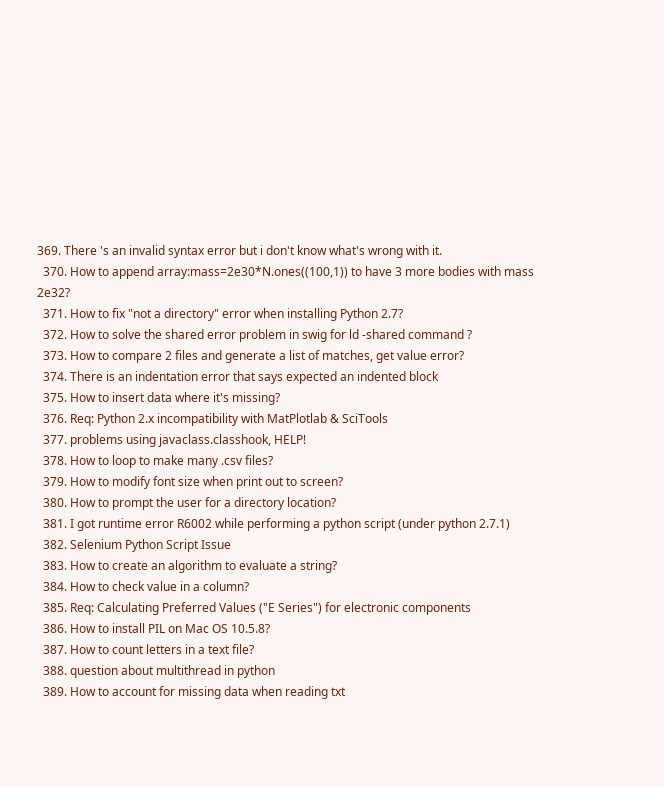369. There 's an invalid syntax error but i don't know what's wrong with it.
  370. How to append array:mass=2e30*N.ones((100,1)) to have 3 more bodies with mass 2e32?
  371. How to fix "not a directory" error when installing Python 2.7?
  372. How to solve the shared error problem in swig for ld -shared command ?
  373. How to compare 2 files and generate a list of matches, get value error?
  374. There is an indentation error that says expected an indented block
  375. How to insert data where it's missing?
  376. Req: Python 2.x incompatibility with MatPlotlab & SciTools
  377. problems using javaclass.classhook, HELP!
  378. How to loop to make many .csv files?
  379. How to modify font size when print out to screen?
  380. How to prompt the user for a directory location?
  381. I got runtime error R6002 while performing a python script (under python 2.7.1)
  382. Selenium Python Script Issue
  383. How to create an algorithm to evaluate a string?
  384. How to check value in a column?
  385. Req: Calculating Preferred Values ("E Series") for electronic components
  386. How to install PIL on Mac OS 10.5.8?
  387. How to count letters in a text file?
  388. question about multithread in python
  389. How to account for missing data when reading txt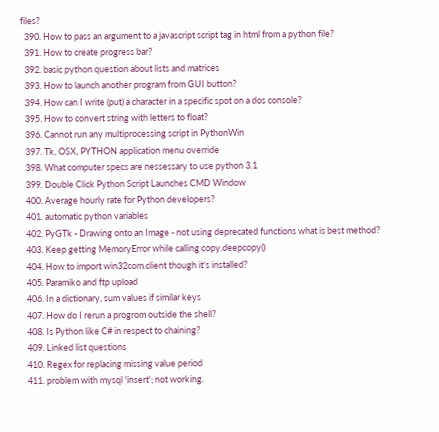files?
  390. How to pass an argument to a javascript script tag in html from a python file?
  391. How to create progress bar?
  392. basic python question about lists and matrices
  393. How to launch another program from GUI button?
  394. How can I write (put) a character in a specific spot on a dos console?
  395. How to convert string with letters to float?
  396. Cannot run any multiprocessing script in PythonWin
  397. Tk, OSX, PYTHON application menu override
  398. What computer specs are nessessary to use python 3.1
  399. Double Click Python Script Launches CMD Window
  400. Average hourly rate for Python developers?
  401. automatic python variables
  402. PyGTk - Drawing onto an Image - not using deprecated functions what is best method?
  403. Keep getting MemoryError while calling copy.deepcopy()
  404. How to import win32com.client though it's installed?
  405. Paramiko and ftp upload
  406. In a dictionary, sum values if similar keys
  407. How do I rerun a progrom outside the shell?
  408. Is Python like C# in respect to chaining?
  409. Linked list questions
  410. Regex for replacing missing value period
  411. problem with mysql 'insert'; not working.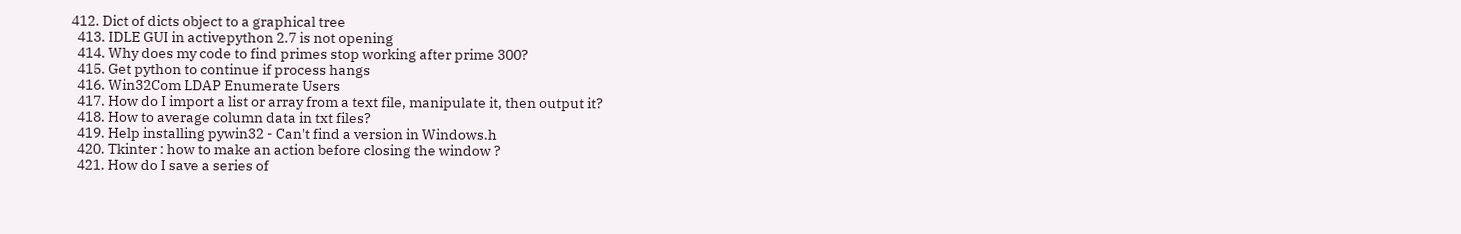412. Dict of dicts object to a graphical tree
  413. IDLE GUI in activepython 2.7 is not opening
  414. Why does my code to find primes stop working after prime 300?
  415. Get python to continue if process hangs
  416. Win32Com LDAP Enumerate Users
  417. How do I import a list or array from a text file, manipulate it, then output it?
  418. How to average column data in txt files?
  419. Help installing pywin32 - Can't find a version in Windows.h
  420. Tkinter : how to make an action before closing the window ?
  421. How do I save a series of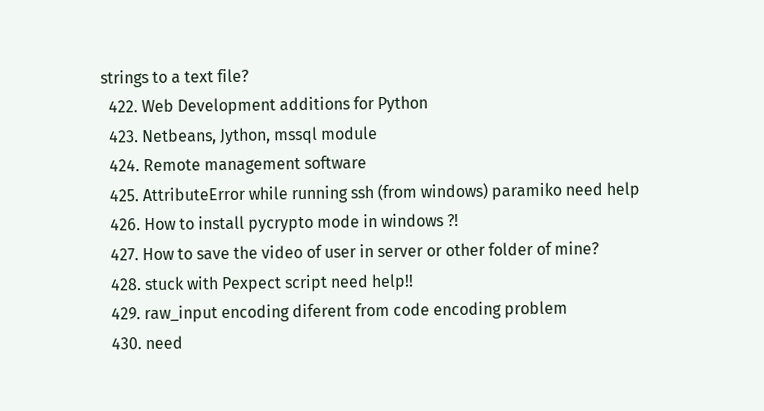strings to a text file?
  422. Web Development additions for Python
  423. Netbeans, Jython, mssql module
  424. Remote management software
  425. AttributeError while running ssh (from windows) paramiko need help
  426. How to install pycrypto mode in windows ?!
  427. How to save the video of user in server or other folder of mine?
  428. stuck with Pexpect script need help!!
  429. raw_input encoding diferent from code encoding problem
  430. need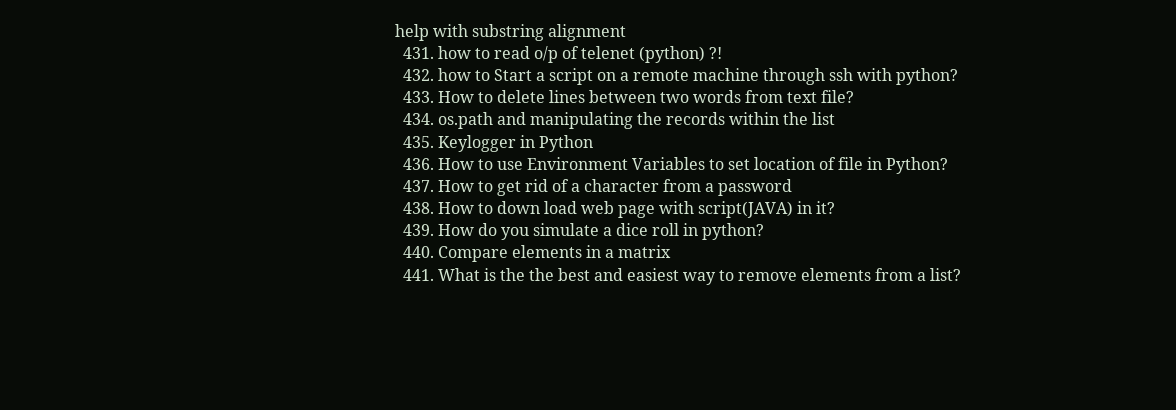help with substring alignment
  431. how to read o/p of telenet (python) ?!
  432. how to Start a script on a remote machine through ssh with python?
  433. How to delete lines between two words from text file?
  434. os.path and manipulating the records within the list
  435. Keylogger in Python
  436. How to use Environment Variables to set location of file in Python?
  437. How to get rid of a character from a password
  438. How to down load web page with script(JAVA) in it?
  439. How do you simulate a dice roll in python?
  440. Compare elements in a matrix
  441. What is the the best and easiest way to remove elements from a list?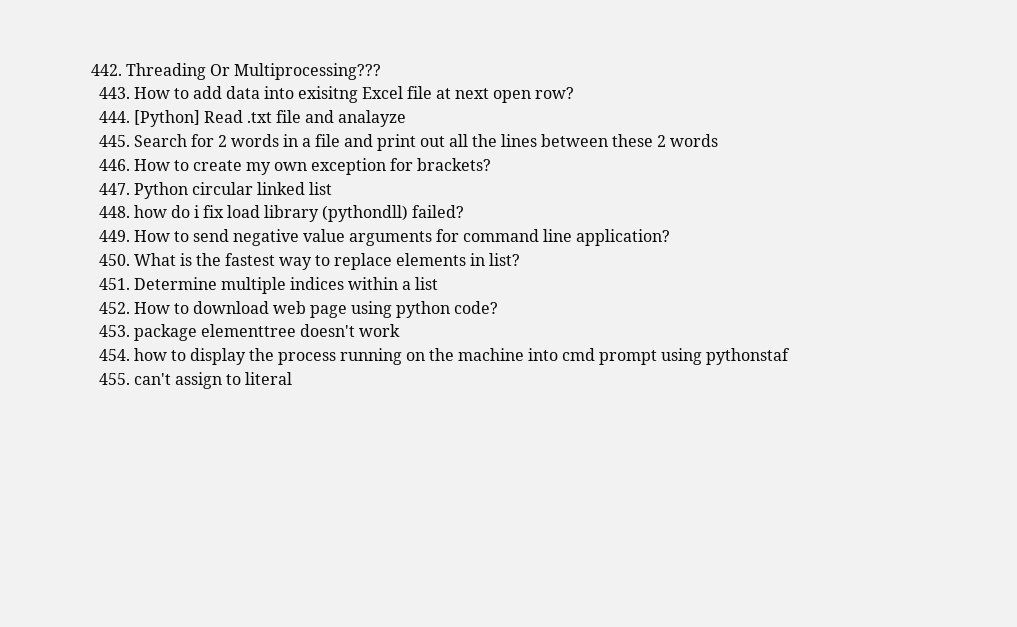442. Threading Or Multiprocessing???
  443. How to add data into exisitng Excel file at next open row?
  444. [Python] Read .txt file and analayze
  445. Search for 2 words in a file and print out all the lines between these 2 words
  446. How to create my own exception for brackets?
  447. Python circular linked list
  448. how do i fix load library (pythondll) failed?
  449. How to send negative value arguments for command line application?
  450. What is the fastest way to replace elements in list?
  451. Determine multiple indices within a list
  452. How to download web page using python code?
  453. package elementtree doesn't work
  454. how to display the process running on the machine into cmd prompt using pythonstaf
  455. can't assign to literal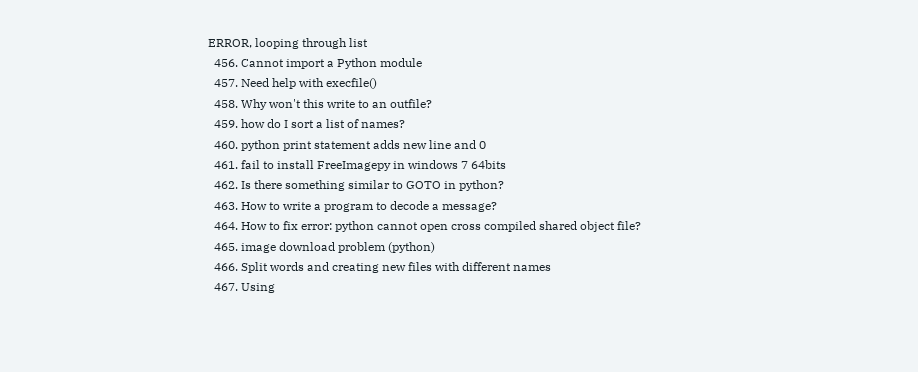ERROR, looping through list
  456. Cannot import a Python module
  457. Need help with execfile()
  458. Why won't this write to an outfile?
  459. how do I sort a list of names?
  460. python print statement adds new line and 0
  461. fail to install FreeImagepy in windows 7 64bits
  462. Is there something similar to GOTO in python?
  463. How to write a program to decode a message?
  464. How to fix error: python cannot open cross compiled shared object file?
  465. image download problem (python)
  466. Split words and creating new files with different names
  467. Using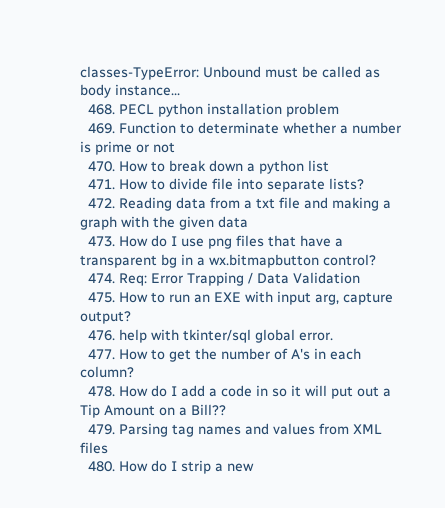classes-TypeError: Unbound must be called as body instance...
  468. PECL python installation problem
  469. Function to determinate whether a number is prime or not
  470. How to break down a python list
  471. How to divide file into separate lists?
  472. Reading data from a txt file and making a graph with the given data
  473. How do I use png files that have a transparent bg in a wx.bitmapbutton control?
  474. Req: Error Trapping / Data Validation
  475. How to run an EXE with input arg, capture output?
  476. help with tkinter/sql global error.
  477. How to get the number of A's in each column?
  478. How do I add a code in so it will put out a Tip Amount on a Bill??
  479. Parsing tag names and values from XML files
  480. How do I strip a new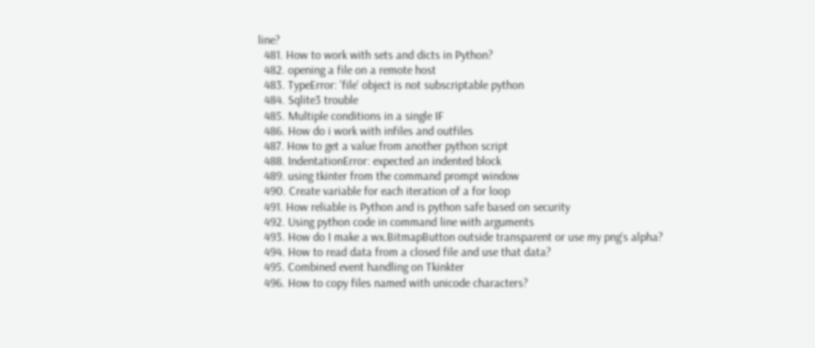line?
  481. How to work with sets and dicts in Python?
  482. opening a file on a remote host
  483. TypeError: 'file' object is not subscriptable python
  484. Sqlite3 trouble
  485. Multiple conditions in a single IF
  486. How do i work with infiles and outfiles
  487. How to get a value from another python script
  488. IndentationError: expected an indented block
  489. using tkinter from the command prompt window
  490. Create variable for each iteration of a for loop
  491. How reliable is Python and is python safe based on security
  492. Using python code in command line with arguments
  493. How do I make a wx.BitmapButton outside transparent or use my png's alpha?
  494. How to read data from a closed file and use that data?
  495. Combined event handling on Tkinkter
  496. How to copy files named with unicode characters?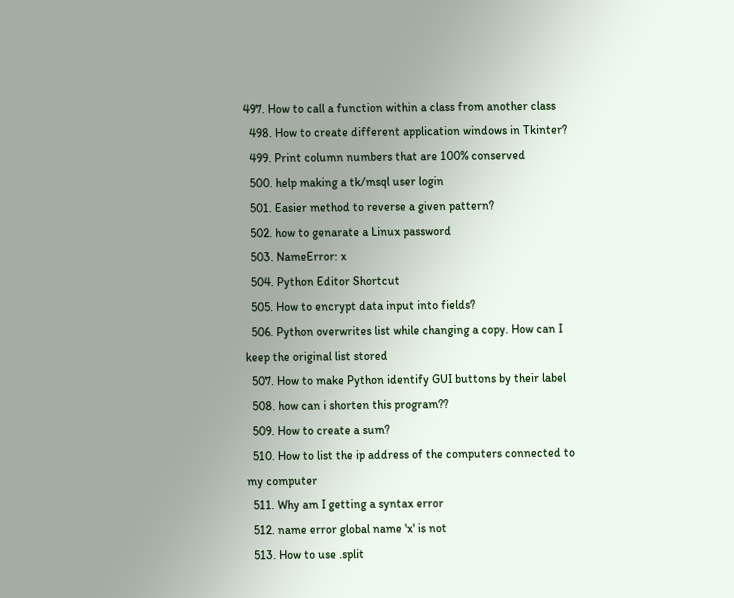497. How to call a function within a class from another class
  498. How to create different application windows in Tkinter?
  499. Print column numbers that are 100% conserved
  500. help making a tk/msql user login
  501. Easier method to reverse a given pattern?
  502. how to genarate a Linux password
  503. NameError: x
  504. Python Editor Shortcut
  505. How to encrypt data input into fields?
  506. Python overwrites list while changing a copy. How can I keep the original list stored
  507. How to make Python identify GUI buttons by their label
  508. how can i shorten this program??
  509. How to create a sum?
  510. How to list the ip address of the computers connected to my computer
  511. Why am I getting a syntax error
  512. name error global name 'x' is not
  513. How to use .split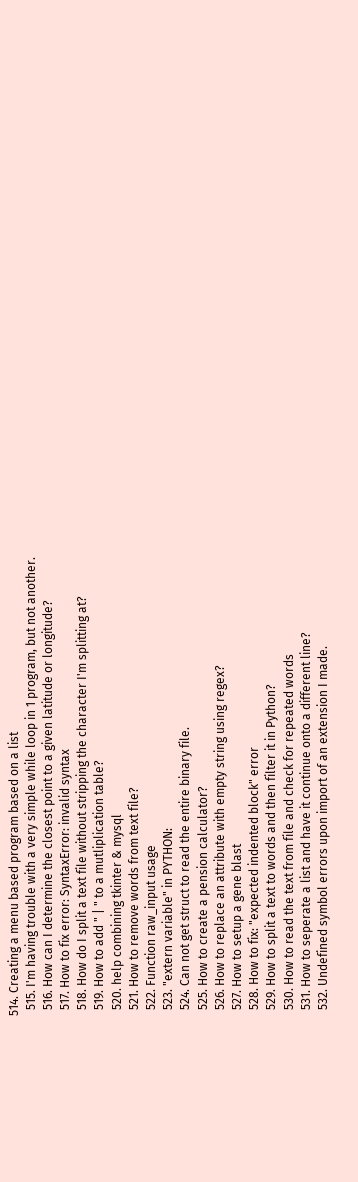514. Creating a menu based program based on a list
  515. I'm having trouble with a very simple while loop in 1 program, but not another.
  516. How can I determine the closest point to a given latitude or longitude?
  517. How to fix error: SyntaxError: invalid syntax
  518. How do I split a text file without stripping the character I'm splitting at?
  519. How to add " | " to a mutliplication table?
  520. help combining tkinter & mysql
  521. How to remove words from text file?
  522. Function raw_input usage
  523. "extern variable" in PYTHON:
  524. Can not get struct to read the entire binary file.
  525. How to create a pension calculator?
  526. How to replace an attribute with empty string using regex?
  527. How to setup a gene blast
  528. How to fix: "expected indented block" error
  529. How to split a text to words and then filter it in Python?
  530. How to read the text from file and check for repeated words
  531. How to seperate a list and have it continue onto a different line?
  532. Undefined symbol errors upon import of an extension I made.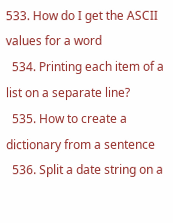533. How do I get the ASCII values for a word
  534. Printing each item of a list on a separate line?
  535. How to create a dictionary from a sentence
  536. Split a date string on a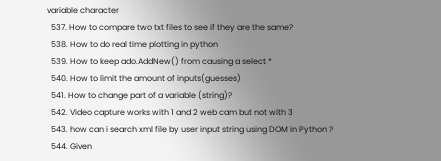variable character
  537. How to compare two txt files to see if they are the same?
  538. How to do real time plotting in python
  539. How to keep ado.AddNew() from causing a select *
  540. How to limit the amount of inputs(guesses)
  541. How to change part of a variable (string)?
  542. Video capture works with 1 and 2 web cam but not with 3
  543. how can i search xml file by user input string using DOM in Python ?
  544. Given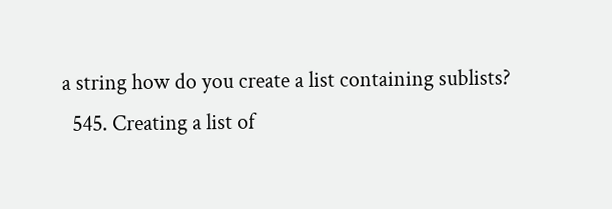a string how do you create a list containing sublists?
  545. Creating a list of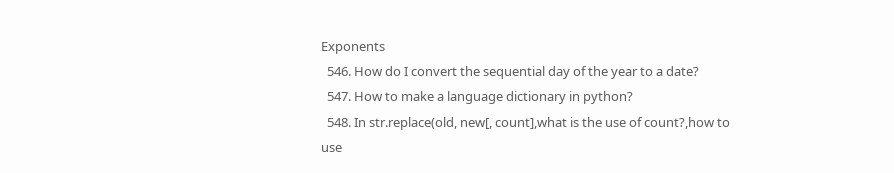Exponents
  546. How do I convert the sequential day of the year to a date?
  547. How to make a language dictionary in python?
  548. In str.replace(old, new[, count],what is the use of count?,how to use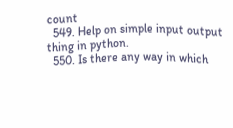count
  549. Help on simple input output thing in python.
  550. Is there any way in which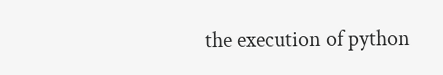the execution of python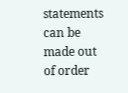statements can be made out of order